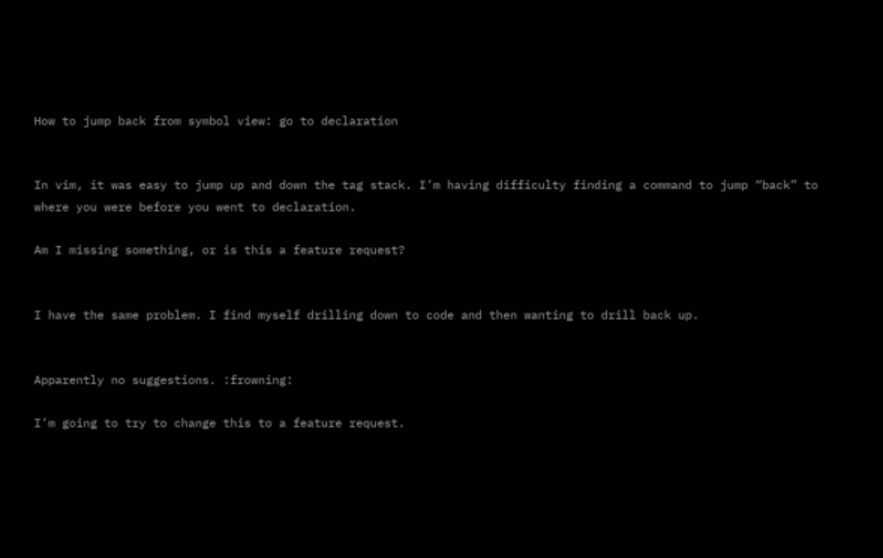How to jump back from symbol view: go to declaration


In vim, it was easy to jump up and down the tag stack. I’m having difficulty finding a command to jump “back” to where you were before you went to declaration.

Am I missing something, or is this a feature request?


I have the same problem. I find myself drilling down to code and then wanting to drill back up.


Apparently no suggestions. :frowning:

I’m going to try to change this to a feature request.